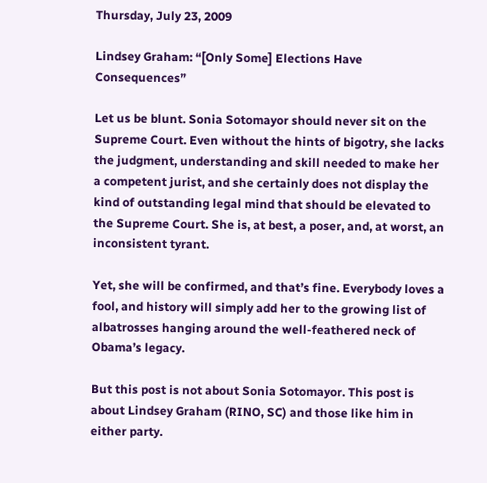Thursday, July 23, 2009

Lindsey Graham: “[Only Some] Elections Have Consequences”

Let us be blunt. Sonia Sotomayor should never sit on the Supreme Court. Even without the hints of bigotry, she lacks the judgment, understanding and skill needed to make her a competent jurist, and she certainly does not display the kind of outstanding legal mind that should be elevated to the Supreme Court. She is, at best, a poser, and, at worst, an inconsistent tyrant.

Yet, she will be confirmed, and that’s fine. Everybody loves a fool, and history will simply add her to the growing list of albatrosses hanging around the well-feathered neck of Obama’s legacy.

But this post is not about Sonia Sotomayor. This post is about Lindsey Graham (RINO, SC) and those like him in either party.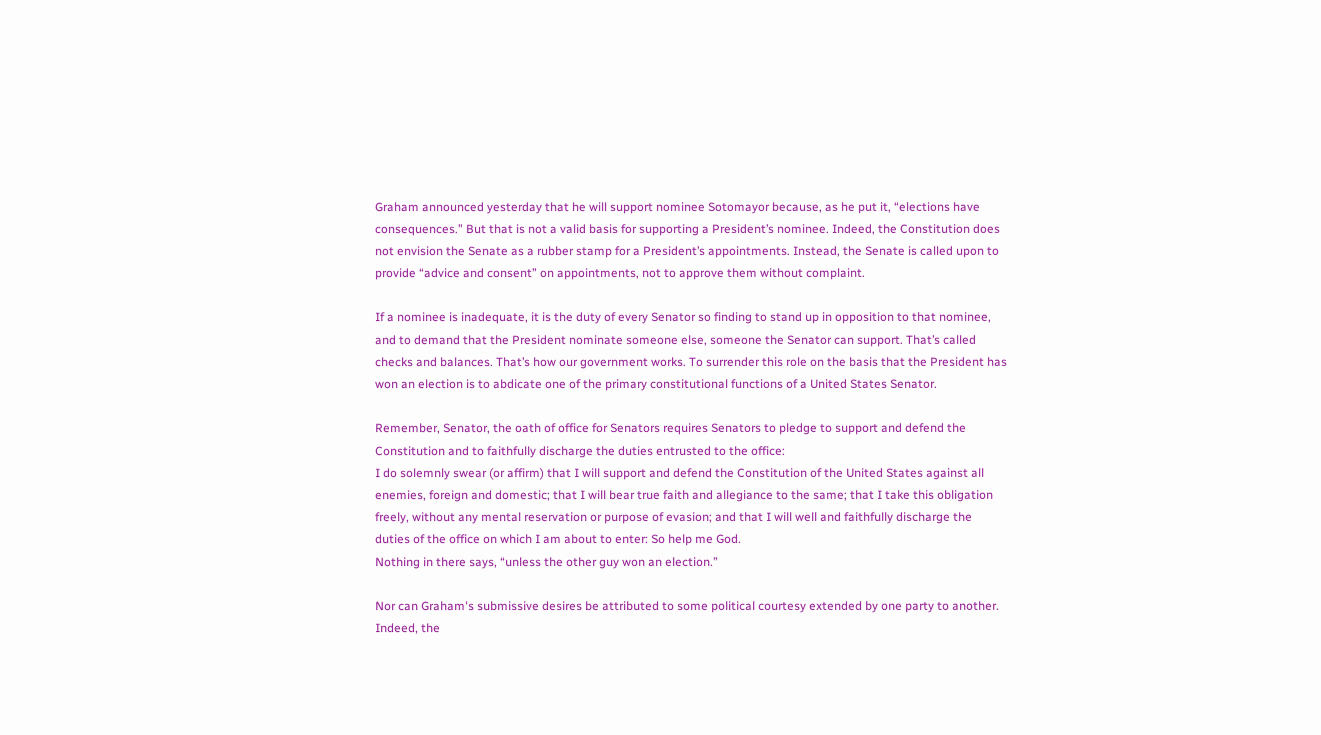Graham announced yesterday that he will support nominee Sotomayor because, as he put it, “elections have consequences.” But that is not a valid basis for supporting a President’s nominee. Indeed, the Constitution does not envision the Senate as a rubber stamp for a President’s appointments. Instead, the Senate is called upon to provide “advice and consent” on appointments, not to approve them without complaint.

If a nominee is inadequate, it is the duty of every Senator so finding to stand up in opposition to that nominee, and to demand that the President nominate someone else, someone the Senator can support. That’s called checks and balances. That’s how our government works. To surrender this role on the basis that the President has won an election is to abdicate one of the primary constitutional functions of a United States Senator.

Remember, Senator, the oath of office for Senators requires Senators to pledge to support and defend the Constitution and to faithfully discharge the duties entrusted to the office:
I do solemnly swear (or affirm) that I will support and defend the Constitution of the United States against all enemies, foreign and domestic; that I will bear true faith and allegiance to the same; that I take this obligation freely, without any mental reservation or purpose of evasion; and that I will well and faithfully discharge the duties of the office on which I am about to enter: So help me God.
Nothing in there says, “unless the other guy won an election.”

Nor can Graham's submissive desires be attributed to some political courtesy extended by one party to another. Indeed, the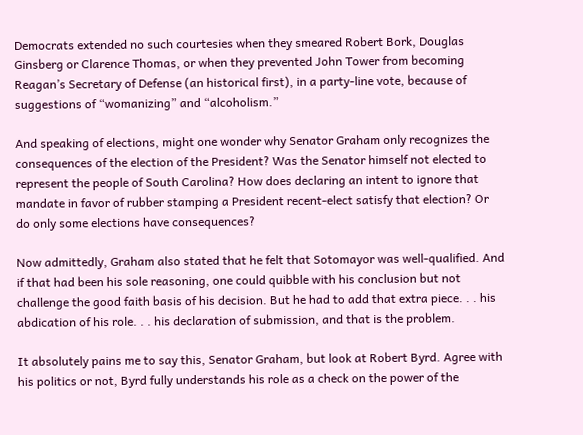Democrats extended no such courtesies when they smeared Robert Bork, Douglas Ginsberg or Clarence Thomas, or when they prevented John Tower from becoming Reagan’s Secretary of Defense (an historical first), in a party-line vote, because of suggestions of “womanizing” and “alcoholism.”

And speaking of elections, might one wonder why Senator Graham only recognizes the consequences of the election of the President? Was the Senator himself not elected to represent the people of South Carolina? How does declaring an intent to ignore that mandate in favor of rubber stamping a President recent-elect satisfy that election? Or do only some elections have consequences?

Now admittedly, Graham also stated that he felt that Sotomayor was well-qualified. And if that had been his sole reasoning, one could quibble with his conclusion but not challenge the good faith basis of his decision. But he had to add that extra piece. . . his abdication of his role. . . his declaration of submission, and that is the problem.

It absolutely pains me to say this, Senator Graham, but look at Robert Byrd. Agree with his politics or not, Byrd fully understands his role as a check on the power of the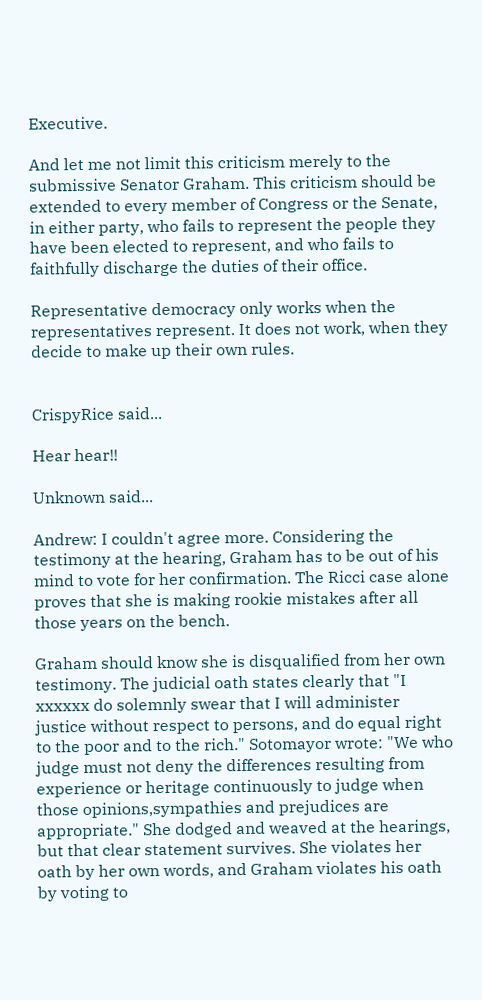Executive.

And let me not limit this criticism merely to the submissive Senator Graham. This criticism should be extended to every member of Congress or the Senate, in either party, who fails to represent the people they have been elected to represent, and who fails to faithfully discharge the duties of their office.

Representative democracy only works when the representatives represent. It does not work, when they decide to make up their own rules.


CrispyRice said...

Hear hear!!

Unknown said...

Andrew: I couldn't agree more. Considering the testimony at the hearing, Graham has to be out of his mind to vote for her confirmation. The Ricci case alone proves that she is making rookie mistakes after all those years on the bench.

Graham should know she is disqualified from her own testimony. The judicial oath states clearly that "I xxxxxx do solemnly swear that I will administer justice without respect to persons, and do equal right to the poor and to the rich." Sotomayor wrote: "We who judge must not deny the differences resulting from experience or heritage continuously to judge when those opinions,sympathies and prejudices are appropriate." She dodged and weaved at the hearings, but that clear statement survives. She violates her oath by her own words, and Graham violates his oath by voting to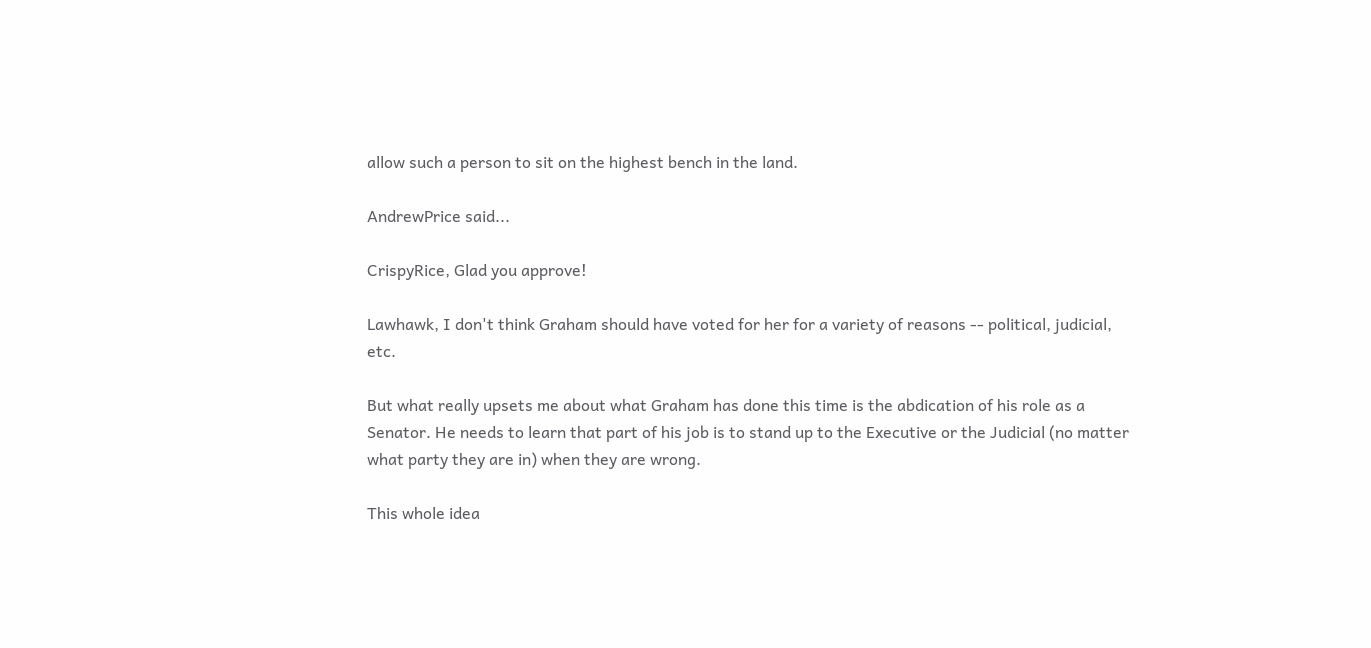allow such a person to sit on the highest bench in the land.

AndrewPrice said...

CrispyRice, Glad you approve!

Lawhawk, I don't think Graham should have voted for her for a variety of reasons -- political, judicial, etc.

But what really upsets me about what Graham has done this time is the abdication of his role as a Senator. He needs to learn that part of his job is to stand up to the Executive or the Judicial (no matter what party they are in) when they are wrong.

This whole idea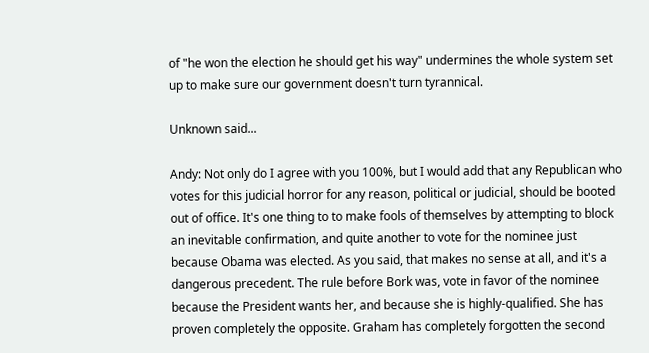of "he won the election he should get his way" undermines the whole system set up to make sure our government doesn't turn tyrannical.

Unknown said...

Andy: Not only do I agree with you 100%, but I would add that any Republican who votes for this judicial horror for any reason, political or judicial, should be booted out of office. It's one thing to to make fools of themselves by attempting to block an inevitable confirmation, and quite another to vote for the nominee just because Obama was elected. As you said, that makes no sense at all, and it's a dangerous precedent. The rule before Bork was, vote in favor of the nominee because the President wants her, and because she is highly-qualified. She has proven completely the opposite. Graham has completely forgotten the second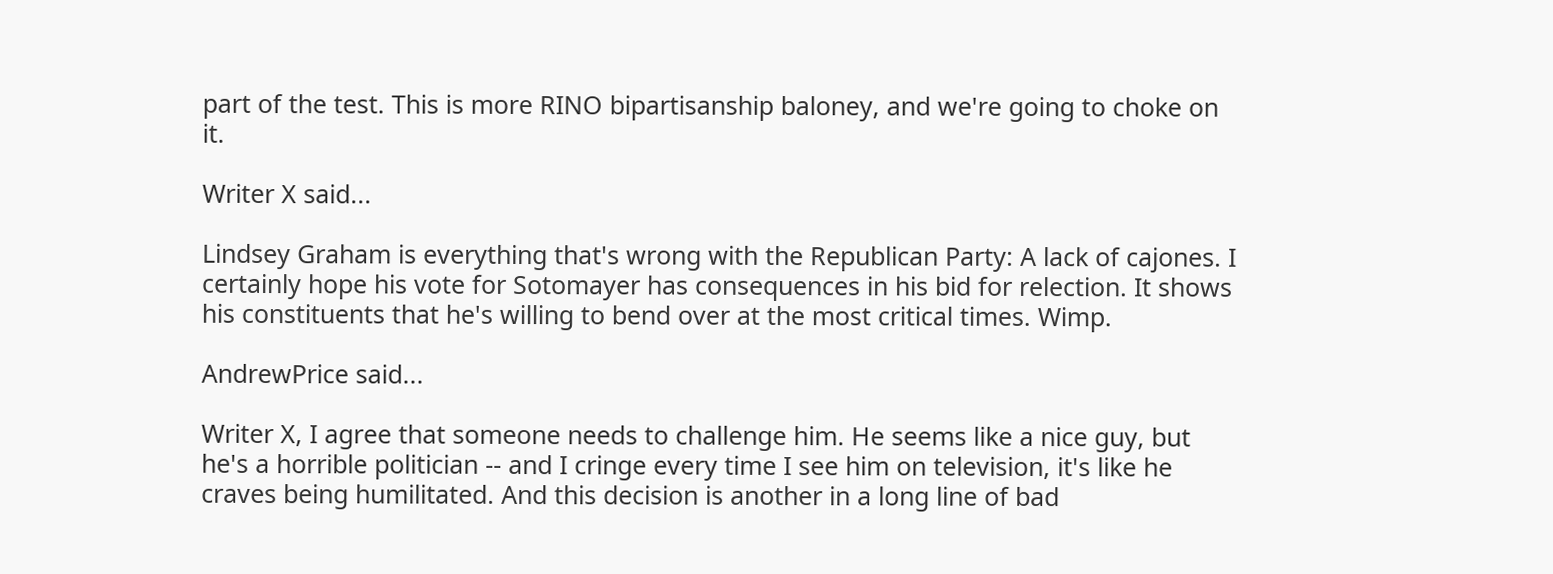part of the test. This is more RINO bipartisanship baloney, and we're going to choke on it.

Writer X said...

Lindsey Graham is everything that's wrong with the Republican Party: A lack of cajones. I certainly hope his vote for Sotomayer has consequences in his bid for relection. It shows his constituents that he's willing to bend over at the most critical times. Wimp.

AndrewPrice said...

Writer X, I agree that someone needs to challenge him. He seems like a nice guy, but he's a horrible politician -- and I cringe every time I see him on television, it's like he craves being humilitated. And this decision is another in a long line of bad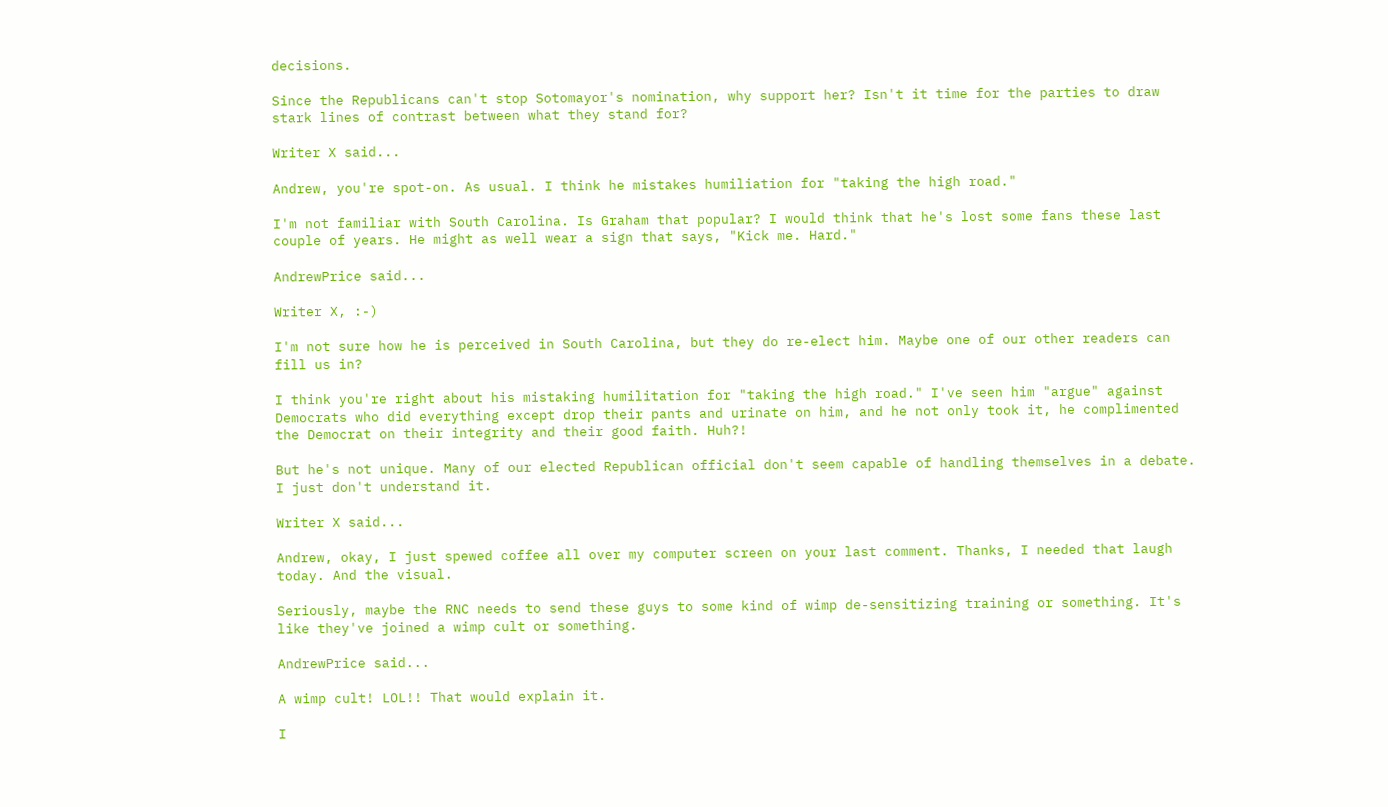decisions.

Since the Republicans can't stop Sotomayor's nomination, why support her? Isn't it time for the parties to draw stark lines of contrast between what they stand for?

Writer X said...

Andrew, you're spot-on. As usual. I think he mistakes humiliation for "taking the high road."

I'm not familiar with South Carolina. Is Graham that popular? I would think that he's lost some fans these last couple of years. He might as well wear a sign that says, "Kick me. Hard."

AndrewPrice said...

Writer X, :-)

I'm not sure how he is perceived in South Carolina, but they do re-elect him. Maybe one of our other readers can fill us in?

I think you're right about his mistaking humilitation for "taking the high road." I've seen him "argue" against Democrats who did everything except drop their pants and urinate on him, and he not only took it, he complimented the Democrat on their integrity and their good faith. Huh?!

But he's not unique. Many of our elected Republican official don't seem capable of handling themselves in a debate. I just don't understand it.

Writer X said...

Andrew, okay, I just spewed coffee all over my computer screen on your last comment. Thanks, I needed that laugh today. And the visual.

Seriously, maybe the RNC needs to send these guys to some kind of wimp de-sensitizing training or something. It's like they've joined a wimp cult or something.

AndrewPrice said...

A wimp cult! LOL!! That would explain it.

I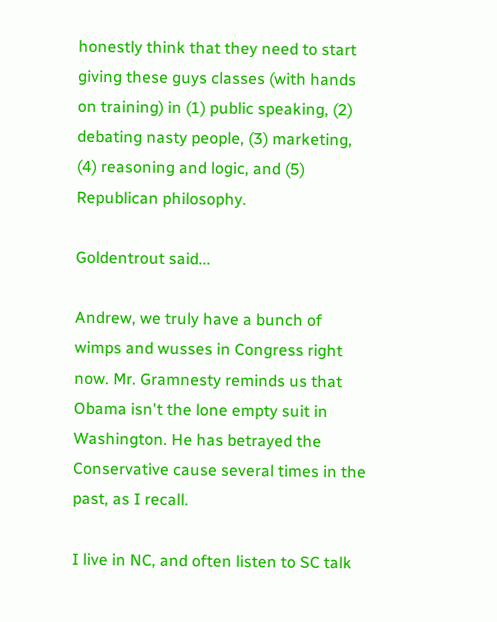honestly think that they need to start giving these guys classes (with hands on training) in (1) public speaking, (2) debating nasty people, (3) marketing, (4) reasoning and logic, and (5) Republican philosophy.

Goldentrout said...

Andrew, we truly have a bunch of wimps and wusses in Congress right now. Mr. Gramnesty reminds us that Obama isn't the lone empty suit in Washington. He has betrayed the Conservative cause several times in the past, as I recall.

I live in NC, and often listen to SC talk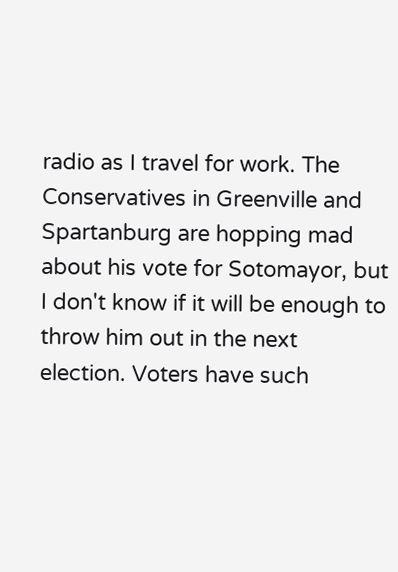radio as I travel for work. The Conservatives in Greenville and Spartanburg are hopping mad about his vote for Sotomayor, but I don't know if it will be enough to throw him out in the next election. Voters have such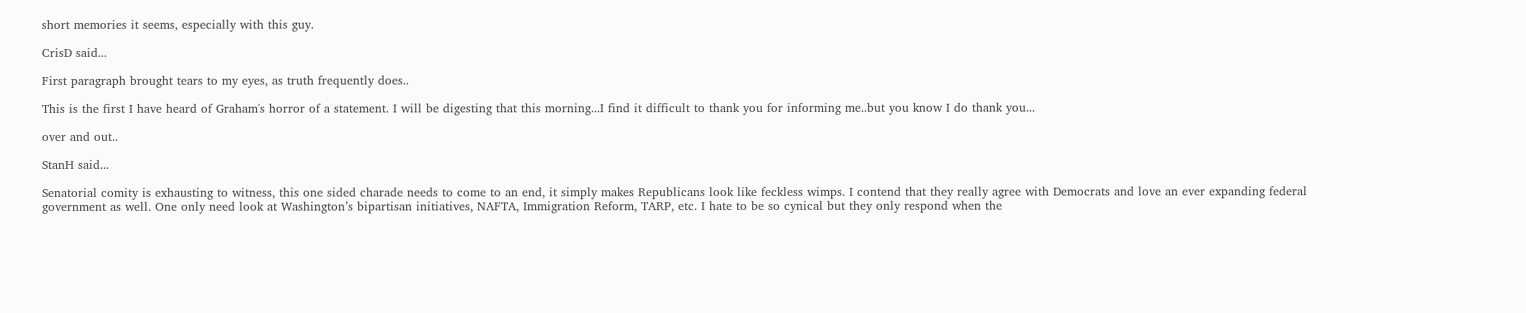short memories it seems, especially with this guy.

CrisD said...

First paragraph brought tears to my eyes, as truth frequently does..

This is the first I have heard of Graham's horror of a statement. I will be digesting that this morning...I find it difficult to thank you for informing me..but you know I do thank you...

over and out..

StanH said...

Senatorial comity is exhausting to witness, this one sided charade needs to come to an end, it simply makes Republicans look like feckless wimps. I contend that they really agree with Democrats and love an ever expanding federal government as well. One only need look at Washington’s bipartisan initiatives, NAFTA, Immigration Reform, TARP, etc. I hate to be so cynical but they only respond when the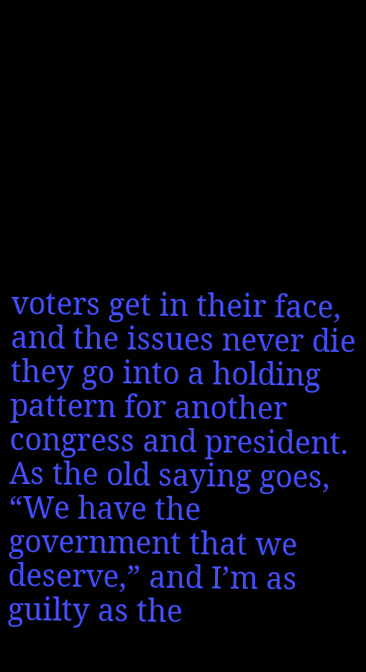voters get in their face, and the issues never die they go into a holding pattern for another congress and president. As the old saying goes, “We have the government that we deserve,” and I’m as guilty as the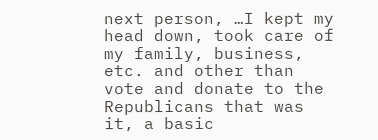next person, …I kept my head down, took care of my family, business, etc. and other than vote and donate to the Republicans that was it, a basic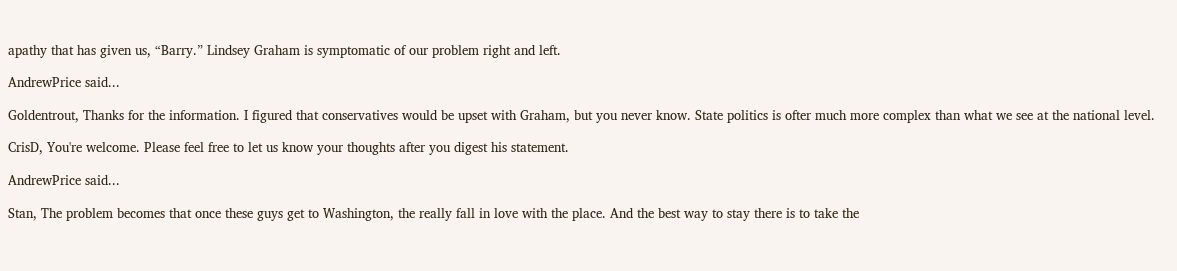apathy that has given us, “Barry.” Lindsey Graham is symptomatic of our problem right and left.

AndrewPrice said...

Goldentrout, Thanks for the information. I figured that conservatives would be upset with Graham, but you never know. State politics is ofter much more complex than what we see at the national level.

CrisD, You're welcome. Please feel free to let us know your thoughts after you digest his statement.

AndrewPrice said...

Stan, The problem becomes that once these guys get to Washington, the really fall in love with the place. And the best way to stay there is to take the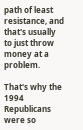path of least resistance, and that's usually to just throw money at a problem.

That's why the 1994 Republicans were so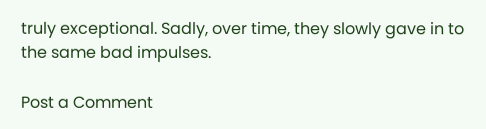truly exceptional. Sadly, over time, they slowly gave in to the same bad impulses.

Post a Comment